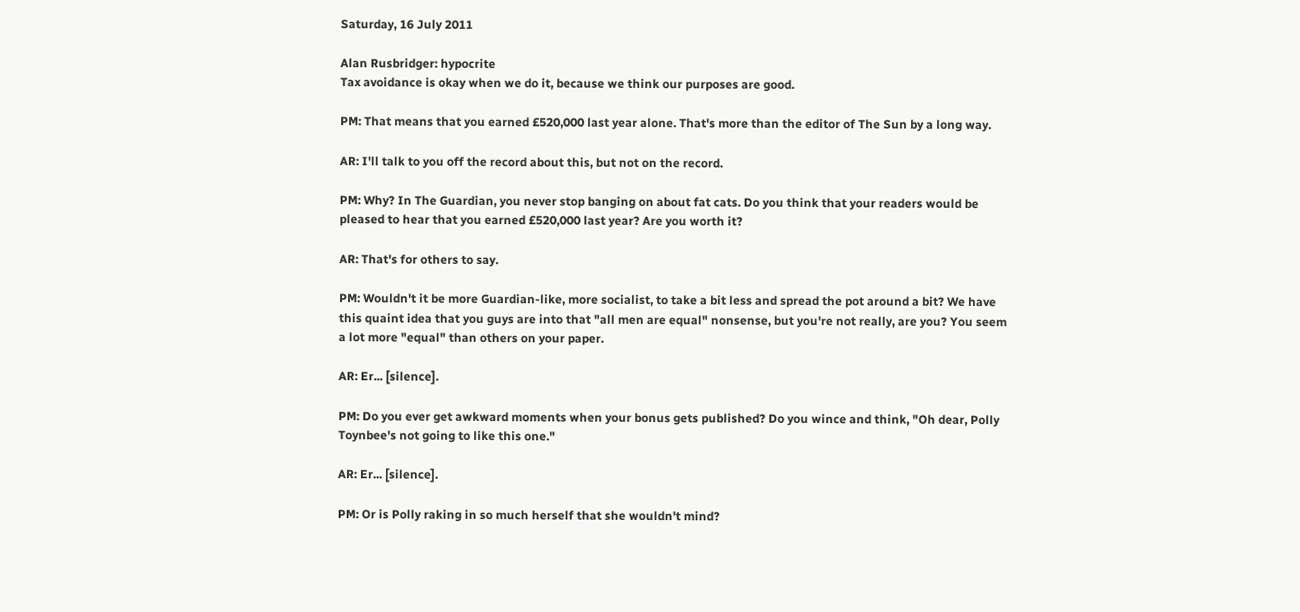Saturday, 16 July 2011

Alan Rusbridger: hypocrite
Tax avoidance is okay when we do it, because we think our purposes are good.

PM: That means that you earned £520,000 last year alone. That's more than the editor of The Sun by a long way.

AR: I'll talk to you off the record about this, but not on the record.

PM: Why? In The Guardian, you never stop banging on about fat cats. Do you think that your readers would be pleased to hear that you earned £520,000 last year? Are you worth it?

AR: That's for others to say.

PM: Wouldn't it be more Guardian-like, more socialist, to take a bit less and spread the pot around a bit? We have this quaint idea that you guys are into that "all men are equal" nonsense, but you're not really, are you? You seem a lot more "equal" than others on your paper.

AR: Er... [silence].

PM: Do you ever get awkward moments when your bonus gets published? Do you wince and think, "Oh dear, Polly Toynbee's not going to like this one."

AR: Er... [silence].

PM: Or is Polly raking in so much herself that she wouldn't mind?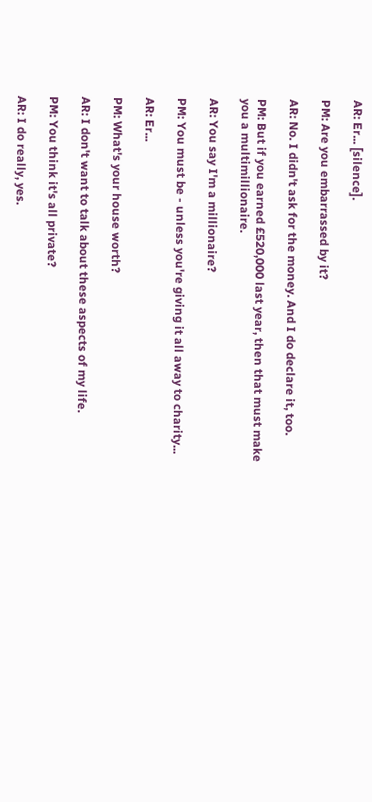AR: Er... [silence].

PM: Are you embarrassed by it?

AR: No. I didn't ask for the money. And I do declare it, too.

PM: But if you earned £520,000 last year, then that must make you a multimillionaire.

AR: You say I'm a millionaire?

PM: You must be - unless you're giving it all away to charity...

AR: Er...

PM: What's your house worth?

AR: I don't want to talk about these aspects of my life.

PM: You think it's all private?

AR: I do really, yes.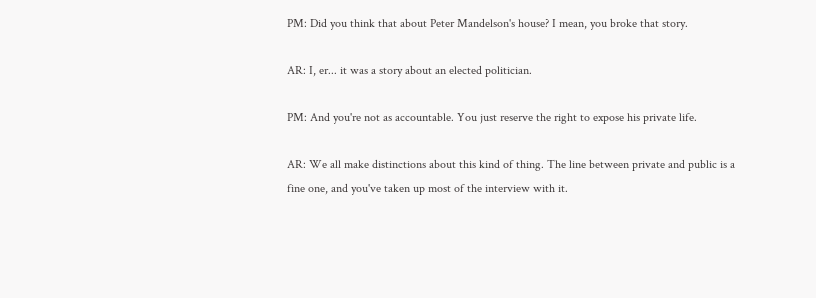PM: Did you think that about Peter Mandelson's house? I mean, you broke that story.

AR: I, er... it was a story about an elected politician.

PM: And you're not as accountable. You just reserve the right to expose his private life.

AR: We all make distinctions about this kind of thing. The line between private and public is a fine one, and you've taken up most of the interview with it.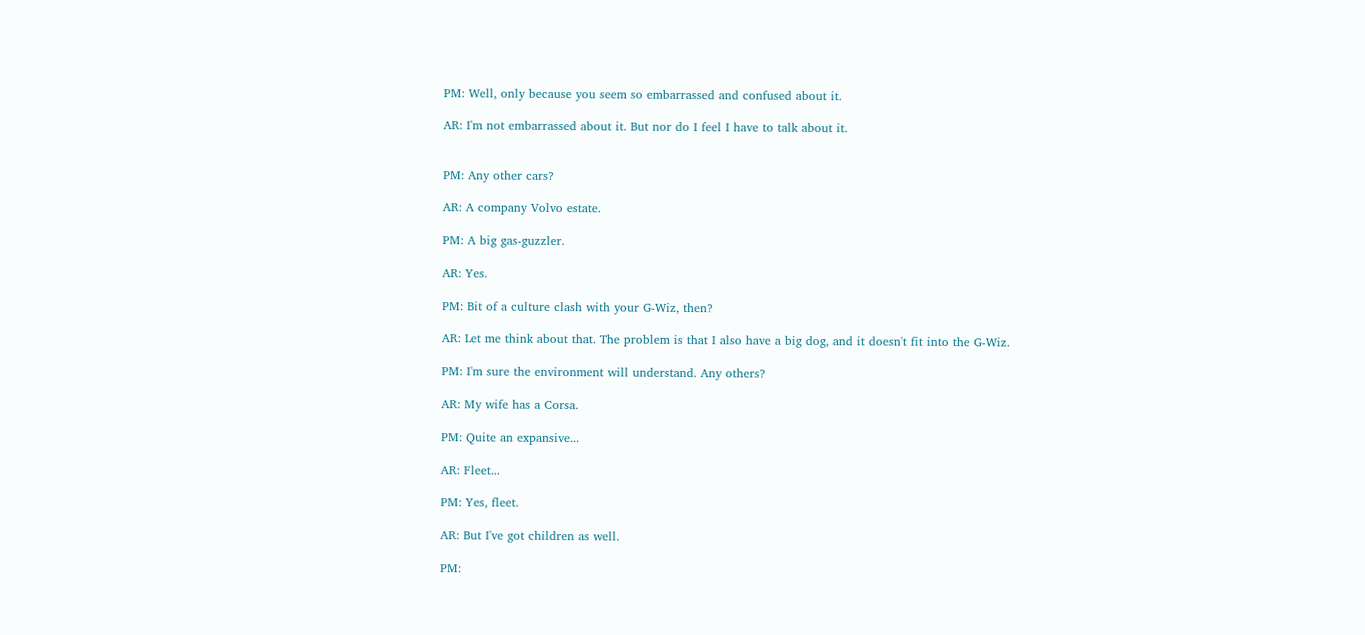PM: Well, only because you seem so embarrassed and confused about it.

AR: I'm not embarrassed about it. But nor do I feel I have to talk about it.


PM: Any other cars?

AR: A company Volvo estate.

PM: A big gas-guzzler.

AR: Yes.

PM: Bit of a culture clash with your G-Wiz, then?

AR: Let me think about that. The problem is that I also have a big dog, and it doesn't fit into the G-Wiz.

PM: I'm sure the environment will understand. Any others?

AR: My wife has a Corsa.

PM: Quite an expansive...

AR: Fleet...

PM: Yes, fleet.

AR: But I've got children as well.

PM: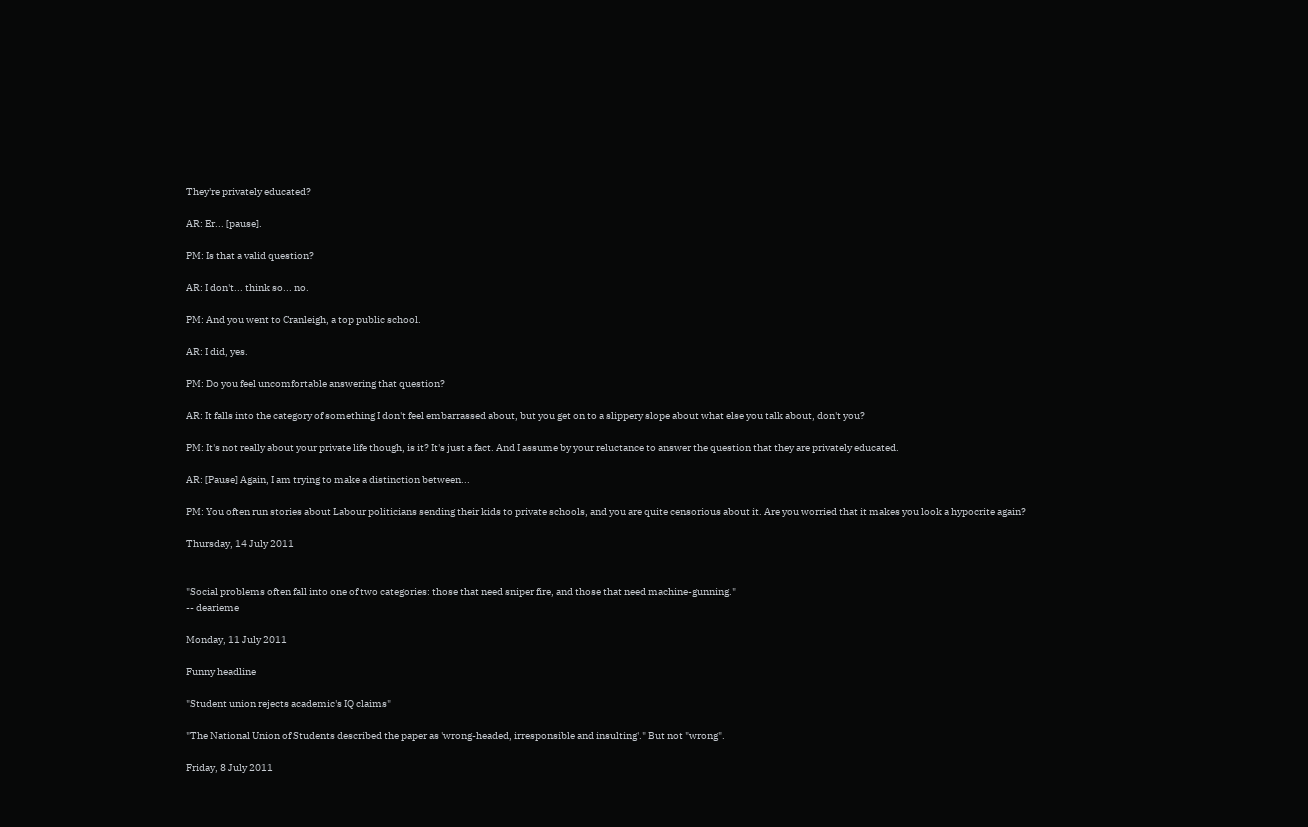They're privately educated?

AR: Er... [pause].

PM: Is that a valid question?

AR: I don't... think so... no.

PM: And you went to Cranleigh, a top public school.

AR: I did, yes.

PM: Do you feel uncomfortable answering that question?

AR: It falls into the category of something I don't feel embarrassed about, but you get on to a slippery slope about what else you talk about, don't you?

PM: It's not really about your private life though, is it? It's just a fact. And I assume by your reluctance to answer the question that they are privately educated.

AR: [Pause] Again, I am trying to make a distinction between...

PM: You often run stories about Labour politicians sending their kids to private schools, and you are quite censorious about it. Are you worried that it makes you look a hypocrite again?

Thursday, 14 July 2011


"Social problems often fall into one of two categories: those that need sniper fire, and those that need machine-gunning."
-- dearieme

Monday, 11 July 2011

Funny headline

"Student union rejects academic's IQ claims"

"The National Union of Students described the paper as 'wrong-headed, irresponsible and insulting'." But not "wrong".

Friday, 8 July 2011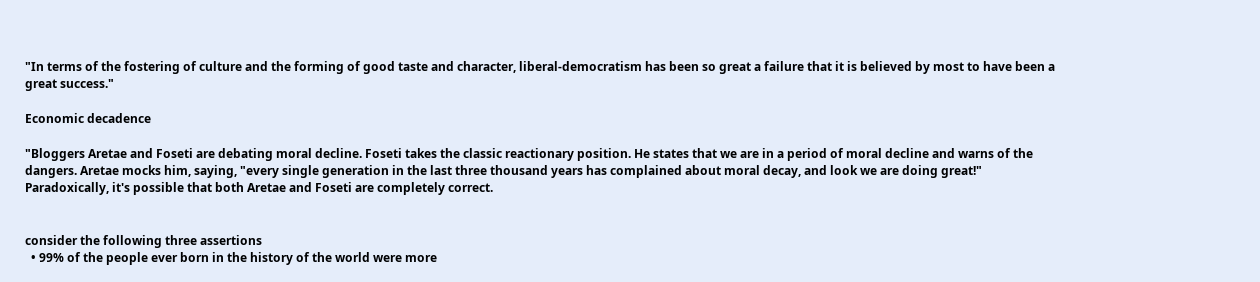"In terms of the fostering of culture and the forming of good taste and character, liberal-democratism has been so great a failure that it is believed by most to have been a great success."

Economic decadence

"Bloggers Aretae and Foseti are debating moral decline. Foseti takes the classic reactionary position. He states that we are in a period of moral decline and warns of the dangers. Aretae mocks him, saying, "every single generation in the last three thousand years has complained about moral decay, and look we are doing great!"
Paradoxically, it's possible that both Aretae and Foseti are completely correct.


consider the following three assertions
  • 99% of the people ever born in the history of the world were more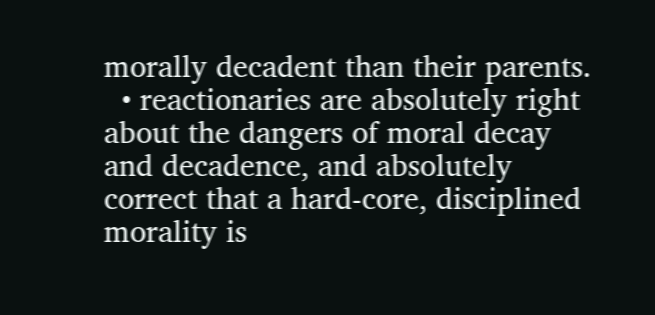morally decadent than their parents.
  • reactionaries are absolutely right about the dangers of moral decay and decadence, and absolutely correct that a hard-core, disciplined morality is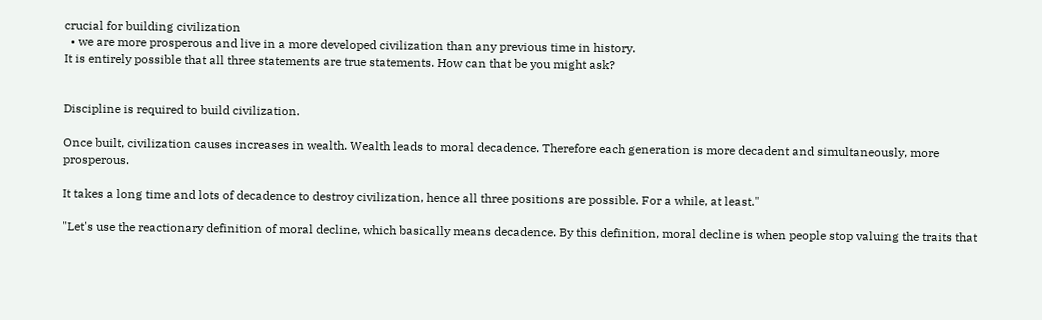crucial for building civilization
  • we are more prosperous and live in a more developed civilization than any previous time in history.
It is entirely possible that all three statements are true statements. How can that be you might ask?


Discipline is required to build civilization.

Once built, civilization causes increases in wealth. Wealth leads to moral decadence. Therefore each generation is more decadent and simultaneously, more prosperous.

It takes a long time and lots of decadence to destroy civilization, hence all three positions are possible. For a while, at least."

"Let's use the reactionary definition of moral decline, which basically means decadence. By this definition, moral decline is when people stop valuing the traits that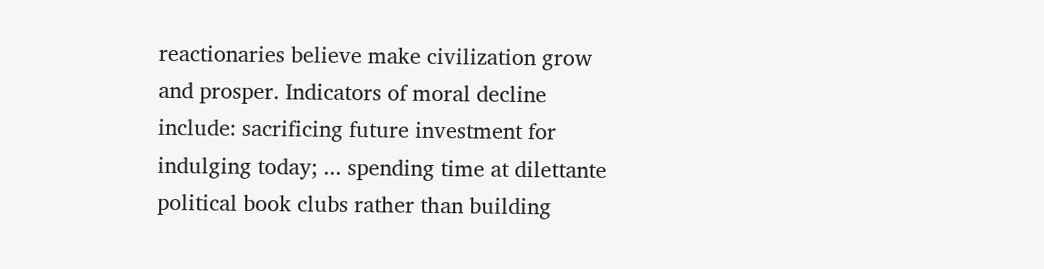reactionaries believe make civilization grow and prosper. Indicators of moral decline include: sacrificing future investment for indulging today; ... spending time at dilettante political book clubs rather than building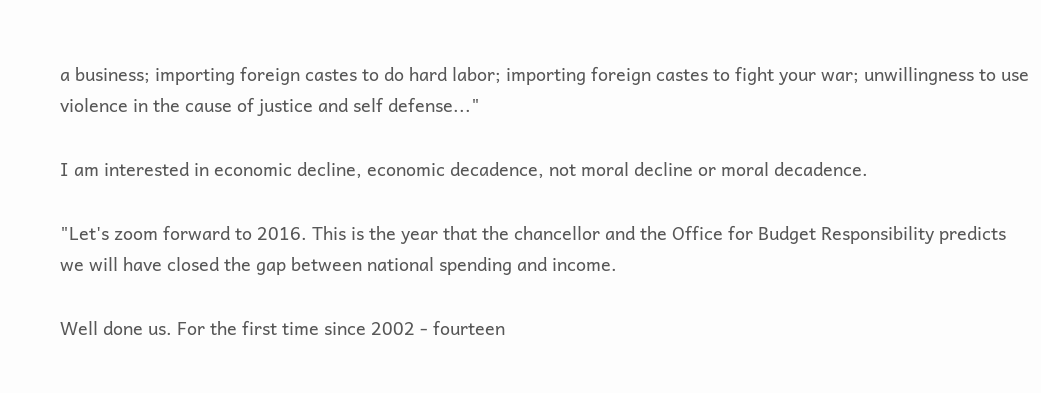a business; importing foreign castes to do hard labor; importing foreign castes to fight your war; unwillingness to use violence in the cause of justice and self defense..."

I am interested in economic decline, economic decadence, not moral decline or moral decadence.

"Let's zoom forward to 2016. This is the year that the chancellor and the Office for Budget Responsibility predicts we will have closed the gap between national spending and income.

Well done us. For the first time since 2002 - fourteen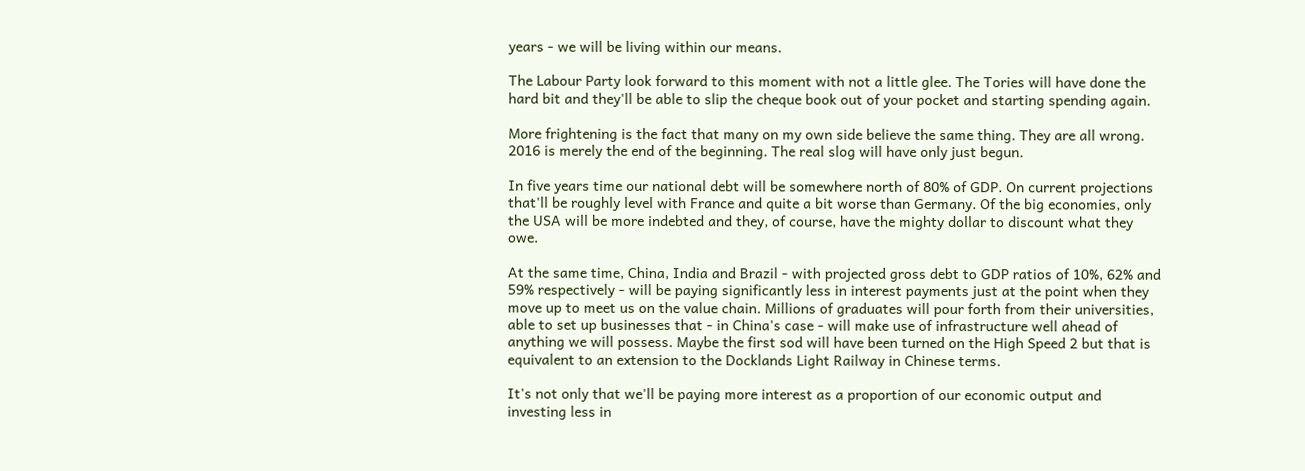years - we will be living within our means.

The Labour Party look forward to this moment with not a little glee. The Tories will have done the hard bit and they'll be able to slip the cheque book out of your pocket and starting spending again.

More frightening is the fact that many on my own side believe the same thing. They are all wrong. 2016 is merely the end of the beginning. The real slog will have only just begun.

In five years time our national debt will be somewhere north of 80% of GDP. On current projections that'll be roughly level with France and quite a bit worse than Germany. Of the big economies, only the USA will be more indebted and they, of course, have the mighty dollar to discount what they owe.

At the same time, China, India and Brazil - with projected gross debt to GDP ratios of 10%, 62% and 59% respectively - will be paying significantly less in interest payments just at the point when they move up to meet us on the value chain. Millions of graduates will pour forth from their universities, able to set up businesses that - in China's case - will make use of infrastructure well ahead of anything we will possess. Maybe the first sod will have been turned on the High Speed 2 but that is equivalent to an extension to the Docklands Light Railway in Chinese terms.

It's not only that we'll be paying more interest as a proportion of our economic output and investing less in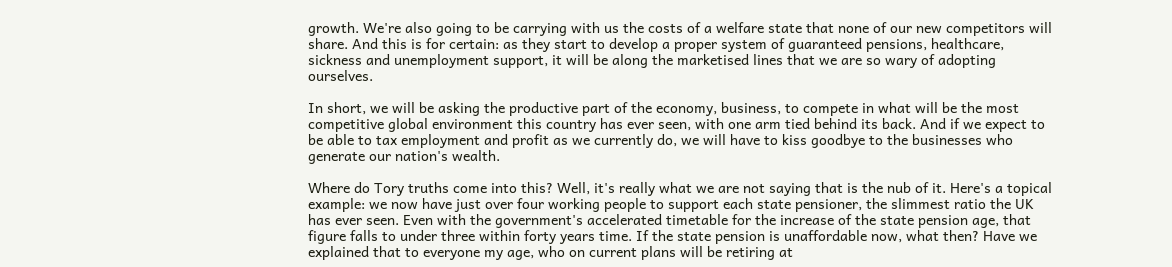growth. We're also going to be carrying with us the costs of a welfare state that none of our new competitors will share. And this is for certain: as they start to develop a proper system of guaranteed pensions, healthcare, sickness and unemployment support, it will be along the marketised lines that we are so wary of adopting ourselves.

In short, we will be asking the productive part of the economy, business, to compete in what will be the most competitive global environment this country has ever seen, with one arm tied behind its back. And if we expect to be able to tax employment and profit as we currently do, we will have to kiss goodbye to the businesses who generate our nation's wealth.

Where do Tory truths come into this? Well, it's really what we are not saying that is the nub of it. Here's a topical example: we now have just over four working people to support each state pensioner, the slimmest ratio the UK has ever seen. Even with the government's accelerated timetable for the increase of the state pension age, that figure falls to under three within forty years time. If the state pension is unaffordable now, what then? Have we explained that to everyone my age, who on current plans will be retiring at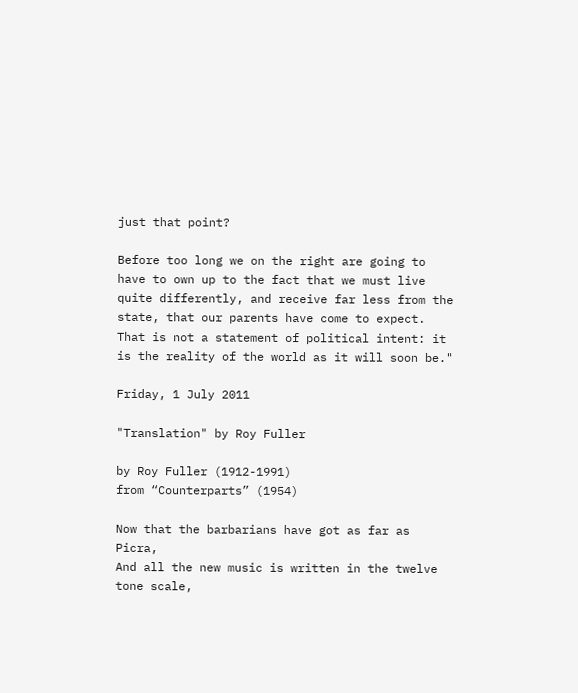just that point?

Before too long we on the right are going to have to own up to the fact that we must live quite differently, and receive far less from the state, that our parents have come to expect. That is not a statement of political intent: it is the reality of the world as it will soon be."

Friday, 1 July 2011

"Translation" by Roy Fuller

by Roy Fuller (1912-1991)
from “Counterparts” (1954)

Now that the barbarians have got as far as Picra,
And all the new music is written in the twelve tone scale,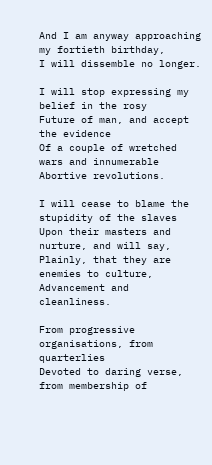And I am anyway approaching my fortieth birthday,
I will dissemble no longer.

I will stop expressing my belief in the rosy
Future of man, and accept the evidence
Of a couple of wretched wars and innumerable
Abortive revolutions.

I will cease to blame the stupidity of the slaves
Upon their masters and nurture, and will say,
Plainly, that they are enemies to culture,
Advancement and cleanliness.

From progressive organisations, from quarterlies
Devoted to daring verse, from membership of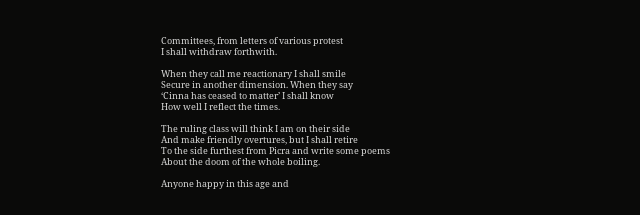Committees, from letters of various protest
I shall withdraw forthwith.

When they call me reactionary I shall smile
Secure in another dimension. When they say
‘Cinna has ceased to matter’ I shall know
How well I reflect the times.

The ruling class will think I am on their side
And make friendly overtures, but I shall retire
To the side furthest from Picra and write some poems
About the doom of the whole boiling.

Anyone happy in this age and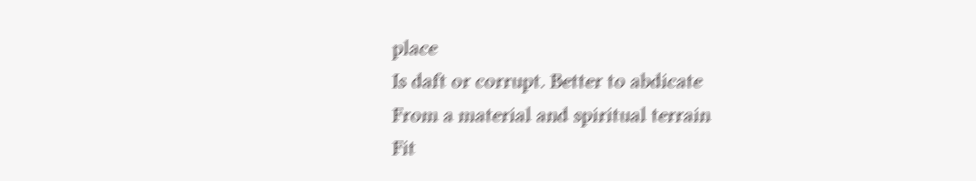place
Is daft or corrupt. Better to abdicate
From a material and spiritual terrain
Fit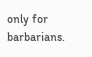only for barbarians.